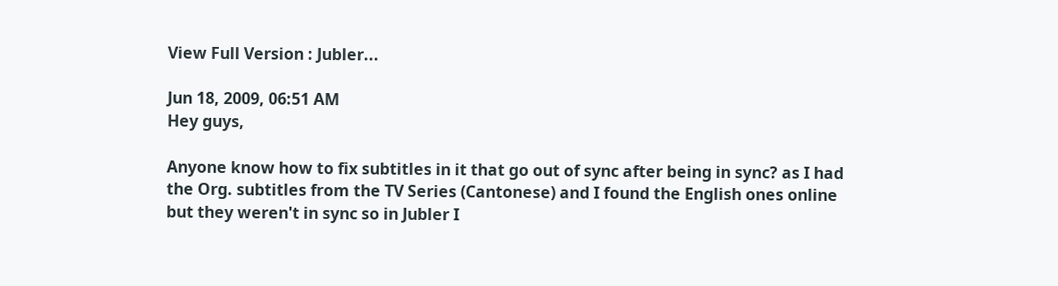View Full Version : Jubler...

Jun 18, 2009, 06:51 AM
Hey guys,

Anyone know how to fix subtitles in it that go out of sync after being in sync? as I had the Org. subtitles from the TV Series (Cantonese) and I found the English ones online but they weren't in sync so in Jubler I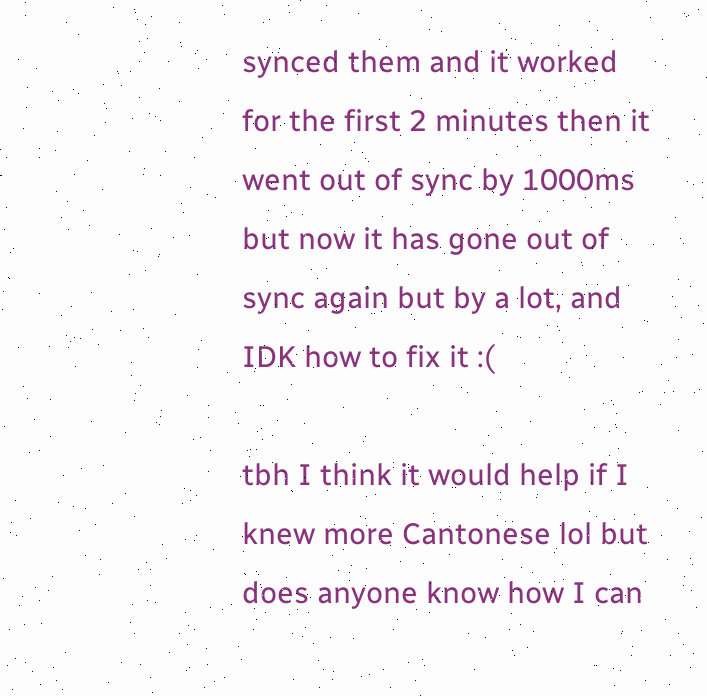synced them and it worked for the first 2 minutes then it went out of sync by 1000ms but now it has gone out of sync again but by a lot, and IDK how to fix it :(

tbh I think it would help if I knew more Cantonese lol but does anyone know how I can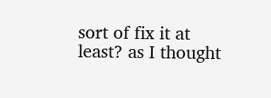sort of fix it at least? as I thought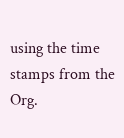using the time stamps from the Org.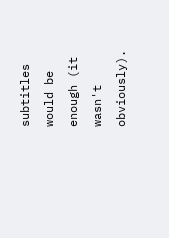subtitles would be enough (it wasn't obviously).